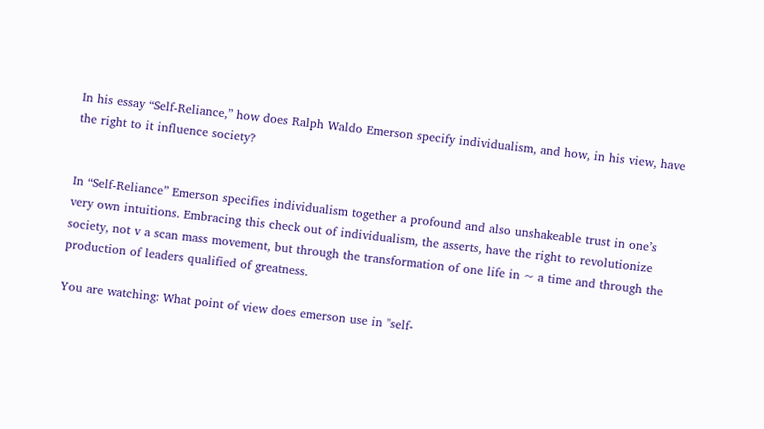In his essay “Self-Reliance,” how does Ralph Waldo Emerson specify individualism, and how, in his view, have the right to it influence society?


In “Self-Reliance” Emerson specifies individualism together a profound and also unshakeable trust in one’s very own intuitions. Embracing this check out of individualism, the asserts, have the right to revolutionize society, not v a scan mass movement, but through the transformation of one life in ~ a time and through the production of leaders qualified of greatness.

You are watching: What point of view does emerson use in "self-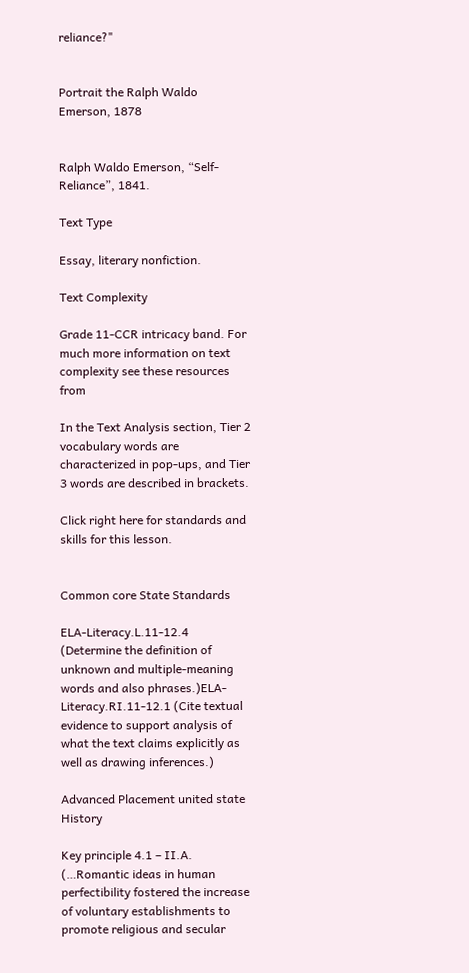reliance?"


Portrait the Ralph Waldo Emerson, 1878


Ralph Waldo Emerson, “Self-Reliance”, 1841.

Text Type

Essay, literary nonfiction.

Text Complexity

Grade 11-CCR intricacy band. For much more information on text complexity see these resources from

In the Text Analysis section, Tier 2 vocabulary words are characterized in pop-ups, and Tier 3 words are described in brackets.

Click right here for standards and skills for this lesson.


Common core State Standards

ELA-Literacy.L.11-12.4 (Determine the definition of unknown and multiple-meaning words and also phrases.)ELA-Literacy.RI.11-12.1 (Cite textual evidence to support analysis of what the text claims explicitly as well as drawing inferences.)

Advanced Placement united state History

Key principle 4.1 – II.A. (…Romantic ideas in human perfectibility fostered the increase of voluntary establishments to promote religious and secular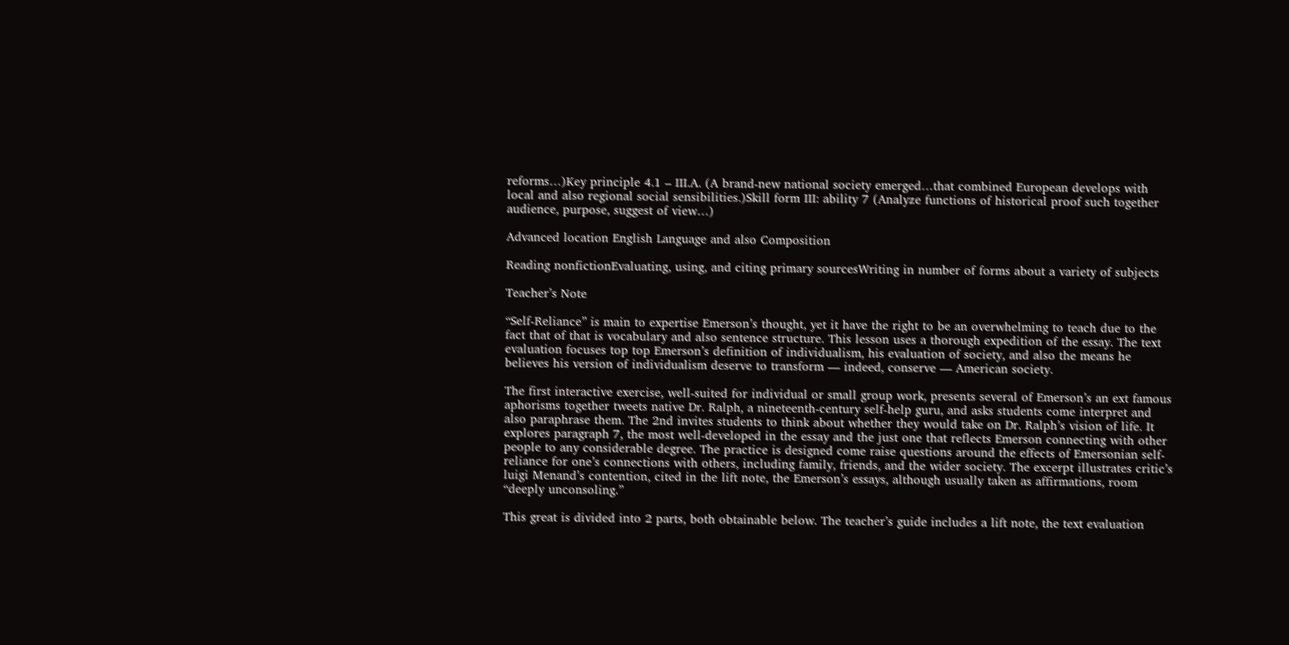reforms…)Key principle 4.1 – III.A. (A brand-new national society emerged…that combined European develops with local and also regional social sensibilities.)Skill form III: ability 7 (Analyze functions of historical proof such together audience, purpose, suggest of view…)

Advanced location English Language and also Composition

Reading nonfictionEvaluating, using, and citing primary sourcesWriting in number of forms about a variety of subjects

Teacher’s Note

“Self-Reliance” is main to expertise Emerson’s thought, yet it have the right to be an overwhelming to teach due to the fact that of that is vocabulary and also sentence structure. This lesson uses a thorough expedition of the essay. The text evaluation focuses top top Emerson’s definition of individualism, his evaluation of society, and also the means he believes his version of individualism deserve to transform — indeed, conserve — American society.

The first interactive exercise, well-suited for individual or small group work, presents several of Emerson’s an ext famous aphorisms together tweets native Dr. Ralph, a nineteenth-century self-help guru, and asks students come interpret and also paraphrase them. The 2nd invites students to think about whether they would take on Dr. Ralph’s vision of life. It explores paragraph 7, the most well-developed in the essay and the just one that reflects Emerson connecting with other people to any considerable degree. The practice is designed come raise questions around the effects of Emersonian self-reliance for one’s connections with others, including family, friends, and the wider society. The excerpt illustrates critic’s luigi Menand’s contention, cited in the lift note, the Emerson’s essays, although usually taken as affirmations, room “deeply unconsoling.”

This great is divided into 2 parts, both obtainable below. The teacher’s guide includes a lift note, the text evaluation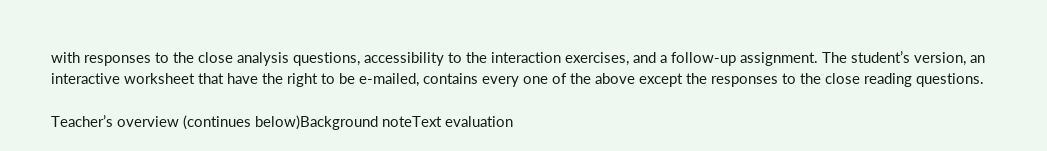with responses to the close analysis questions, accessibility to the interaction exercises, and a follow-up assignment. The student’s version, an interactive worksheet that have the right to be e-mailed, contains every one of the above except the responses to the close reading questions.

Teacher’s overview (continues below)Background noteText evaluation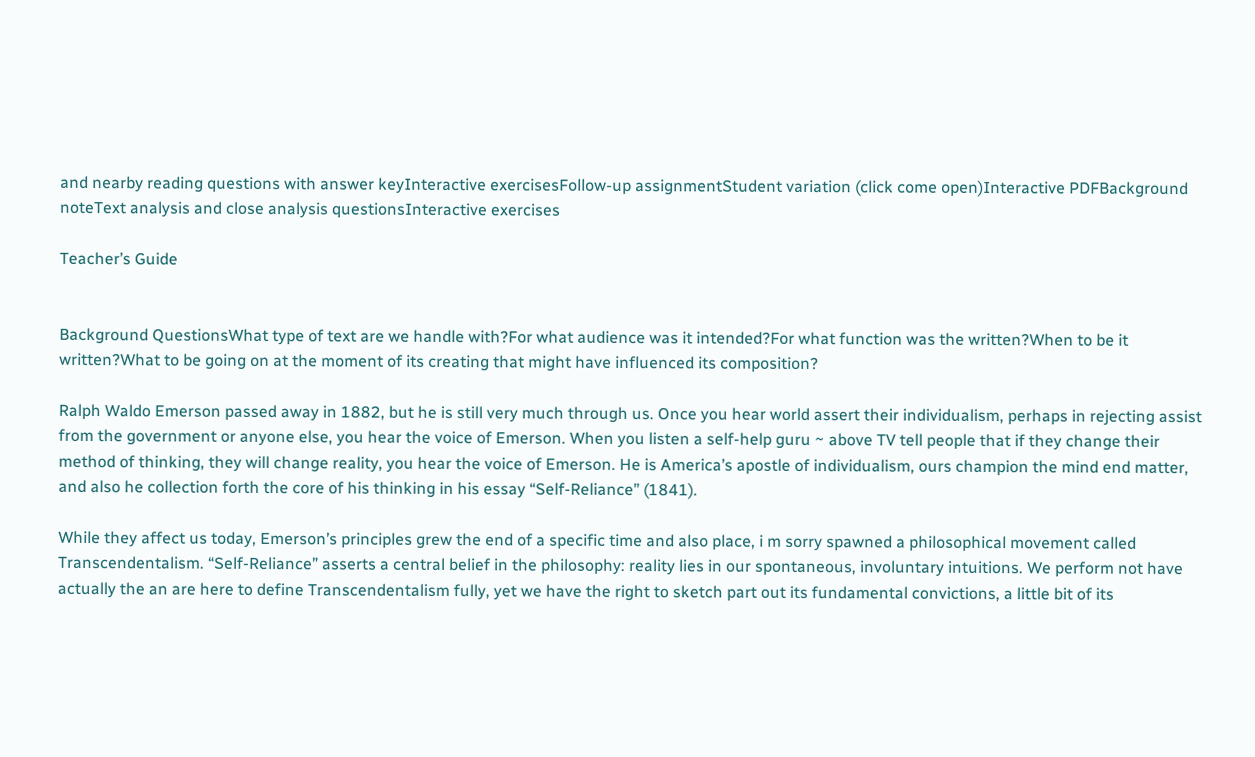and nearby reading questions with answer keyInteractive exercisesFollow-up assignmentStudent variation (click come open)Interactive PDFBackground noteText analysis and close analysis questionsInteractive exercises

Teacher’s Guide


Background QuestionsWhat type of text are we handle with?For what audience was it intended?For what function was the written?When to be it written?What to be going on at the moment of its creating that might have influenced its composition?

Ralph Waldo Emerson passed away in 1882, but he is still very much through us. Once you hear world assert their individualism, perhaps in rejecting assist from the government or anyone else, you hear the voice of Emerson. When you listen a self-help guru ~ above TV tell people that if they change their method of thinking, they will change reality, you hear the voice of Emerson. He is America’s apostle of individualism, ours champion the mind end matter, and also he collection forth the core of his thinking in his essay “Self-Reliance” (1841).

While they affect us today, Emerson’s principles grew the end of a specific time and also place, i m sorry spawned a philosophical movement called Transcendentalism. “Self-Reliance” asserts a central belief in the philosophy: reality lies in our spontaneous, involuntary intuitions. We perform not have actually the an are here to define Transcendentalism fully, yet we have the right to sketch part out its fundamental convictions, a little bit of its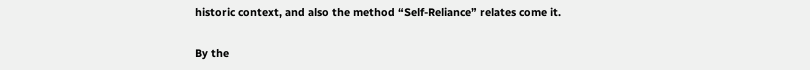historic context, and also the method “Self-Reliance” relates come it.

By the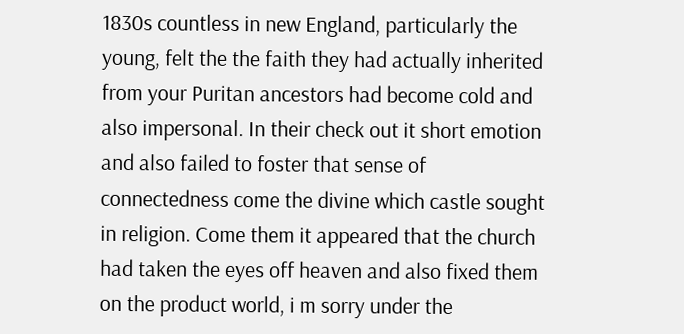1830s countless in new England, particularly the young, felt the the faith they had actually inherited from your Puritan ancestors had become cold and also impersonal. In their check out it short emotion and also failed to foster that sense of connectedness come the divine which castle sought in religion. Come them it appeared that the church had taken the eyes off heaven and also fixed them on the product world, i m sorry under the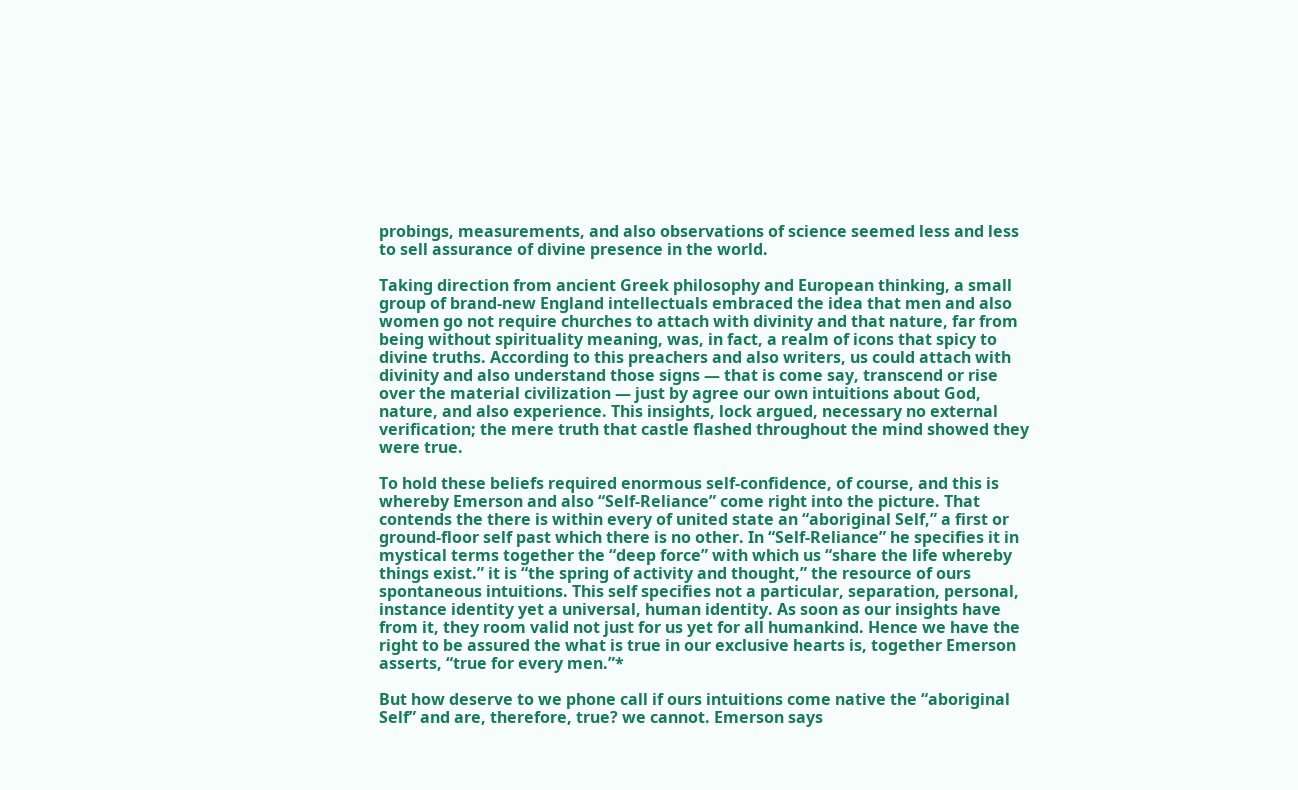probings, measurements, and also observations of science seemed less and less to sell assurance of divine presence in the world.

Taking direction from ancient Greek philosophy and European thinking, a small group of brand-new England intellectuals embraced the idea that men and also women go not require churches to attach with divinity and that nature, far from being without spirituality meaning, was, in fact, a realm of icons that spicy to divine truths. According to this preachers and also writers, us could attach with divinity and also understand those signs — that is come say, transcend or rise over the material civilization — just by agree our own intuitions about God, nature, and also experience. This insights, lock argued, necessary no external verification; the mere truth that castle flashed throughout the mind showed they were true.

To hold these beliefs required enormous self-confidence, of course, and this is whereby Emerson and also “Self-Reliance” come right into the picture. That contends the there is within every of united state an “aboriginal Self,” a first or ground-floor self past which there is no other. In “Self-Reliance” he specifies it in mystical terms together the “deep force” with which us “share the life whereby things exist.” it is “the spring of activity and thought,” the resource of ours spontaneous intuitions. This self specifies not a particular, separation, personal, instance identity yet a universal, human identity. As soon as our insights have from it, they room valid not just for us yet for all humankind. Hence we have the right to be assured the what is true in our exclusive hearts is, together Emerson asserts, “true for every men.”*

But how deserve to we phone call if ours intuitions come native the “aboriginal Self” and are, therefore, true? we cannot. Emerson says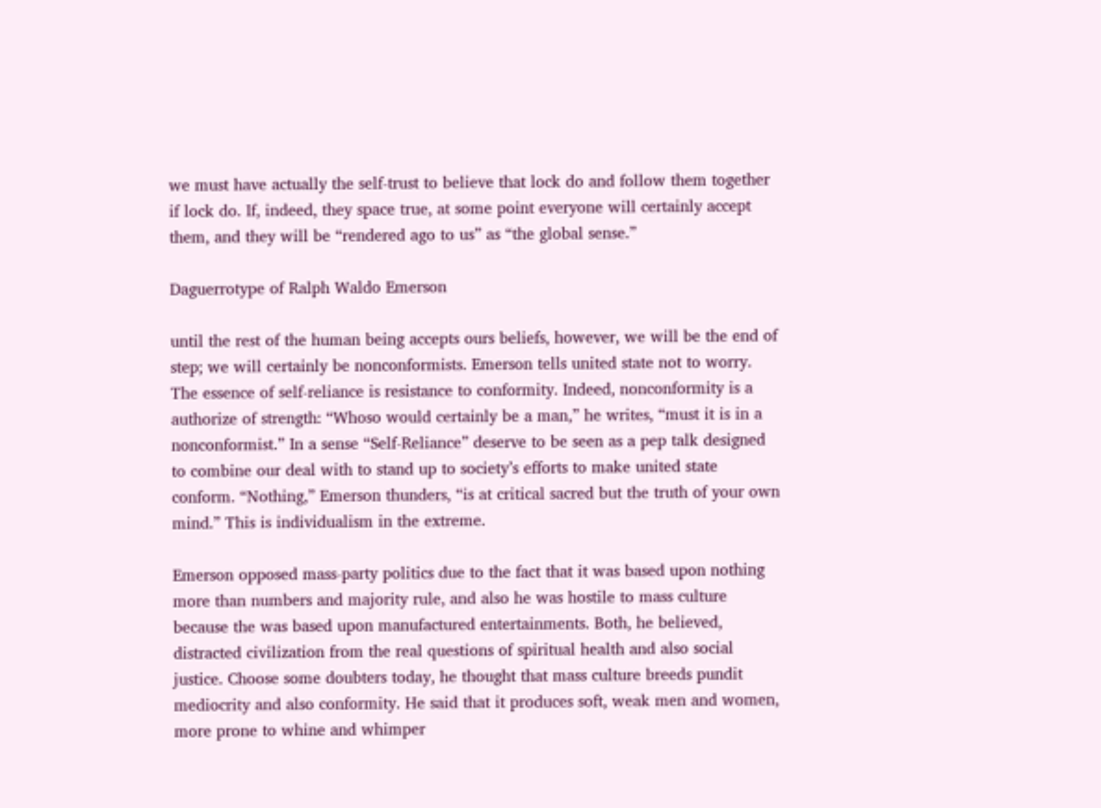we must have actually the self-trust to believe that lock do and follow them together if lock do. If, indeed, they space true, at some point everyone will certainly accept them, and they will be “rendered ago to us” as “the global sense.”

Daguerrotype of Ralph Waldo Emerson

until the rest of the human being accepts ours beliefs, however, we will be the end of step; we will certainly be nonconformists. Emerson tells united state not to worry. The essence of self-reliance is resistance to conformity. Indeed, nonconformity is a authorize of strength: “Whoso would certainly be a man,” he writes, “must it is in a nonconformist.” In a sense “Self-Reliance” deserve to be seen as a pep talk designed to combine our deal with to stand up to society’s efforts to make united state conform. “Nothing,” Emerson thunders, “is at critical sacred but the truth of your own mind.” This is individualism in the extreme.

Emerson opposed mass-party politics due to the fact that it was based upon nothing more than numbers and majority rule, and also he was hostile to mass culture because the was based upon manufactured entertainments. Both, he believed, distracted civilization from the real questions of spiritual health and also social justice. Choose some doubters today, he thought that mass culture breeds pundit mediocrity and also conformity. He said that it produces soft, weak men and women, more prone to whine and whimper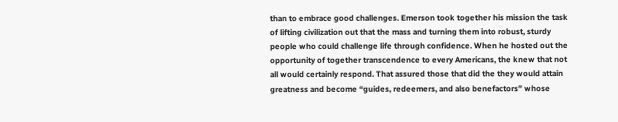than to embrace good challenges. Emerson took together his mission the task of lifting civilization out that the mass and turning them into robust, sturdy people who could challenge life through confidence. When he hosted out the opportunity of together transcendence to every Americans, the knew that not all would certainly respond. That assured those that did the they would attain greatness and become “guides, redeemers, and also benefactors” whose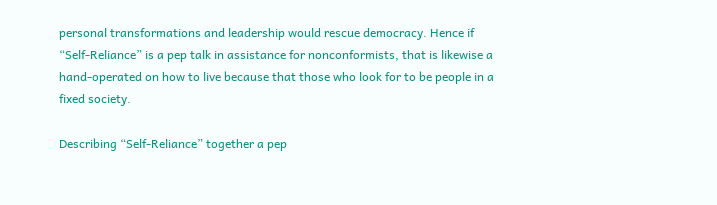personal transformations and leadership would rescue democracy. Hence if “Self-Reliance” is a pep talk in assistance for nonconformists, that is likewise a hand-operated on how to live because that those who look for to be people in a fixed society.

Describing “Self-Reliance” together a pep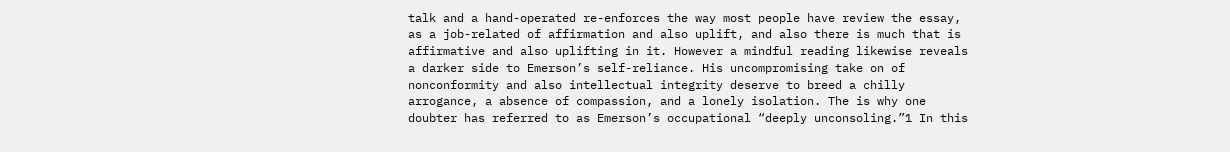talk and a hand-operated re-enforces the way most people have review the essay, as a job-related of affirmation and also uplift, and also there is much that is affirmative and also uplifting in it. However a mindful reading likewise reveals a darker side to Emerson’s self-reliance. His uncompromising take on of nonconformity and also intellectual integrity deserve to breed a chilly arrogance, a absence of compassion, and a lonely isolation. The is why one doubter has referred to as Emerson’s occupational “deeply unconsoling.”1 In this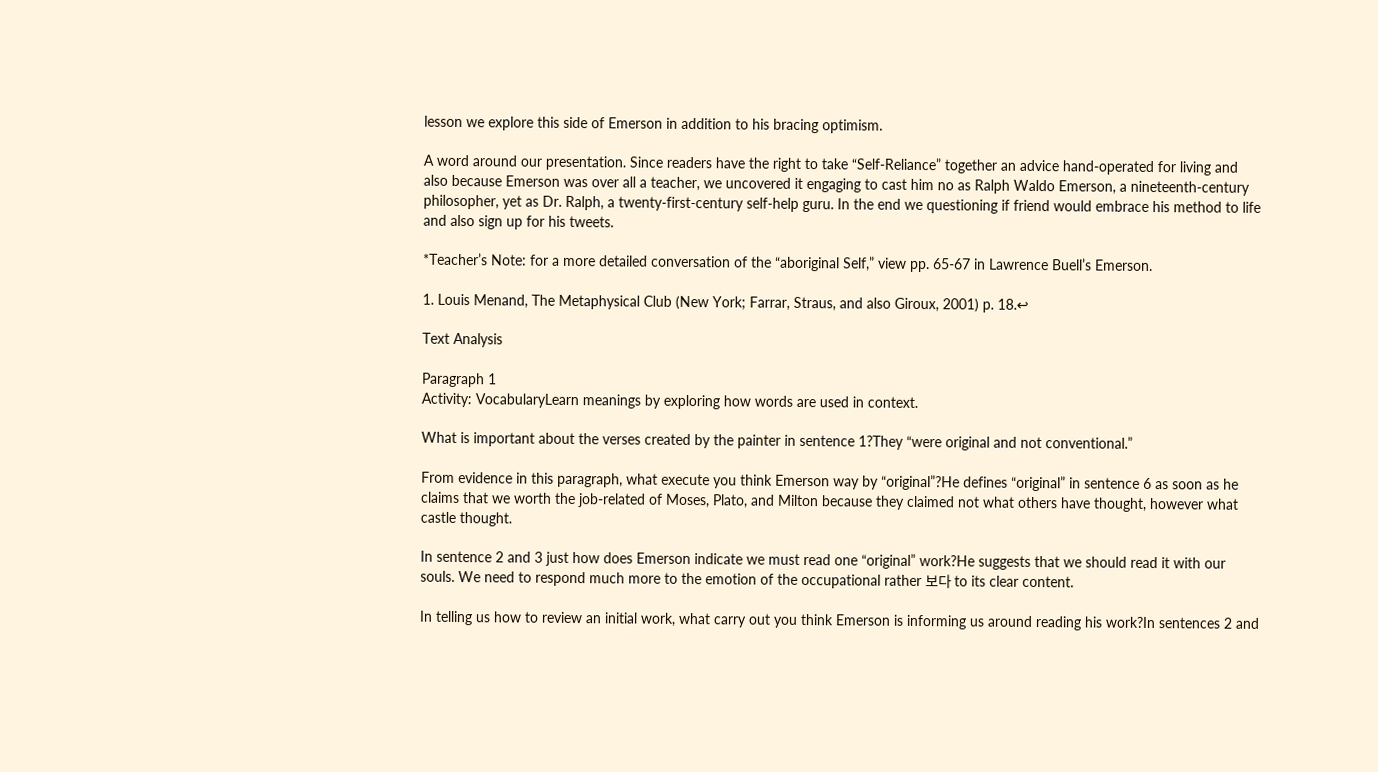lesson we explore this side of Emerson in addition to his bracing optimism.

A word around our presentation. Since readers have the right to take “Self-Reliance” together an advice hand-operated for living and also because Emerson was over all a teacher, we uncovered it engaging to cast him no as Ralph Waldo Emerson, a nineteenth-century philosopher, yet as Dr. Ralph, a twenty-first-century self-help guru. In the end we questioning if friend would embrace his method to life and also sign up for his tweets.

*Teacher’s Note: for a more detailed conversation of the “aboriginal Self,” view pp. 65-67 in Lawrence Buell’s Emerson.

1. Louis Menand, The Metaphysical Club (New York; Farrar, Straus, and also Giroux, 2001) p. 18.↩

Text Analysis

Paragraph 1
Activity: VocabularyLearn meanings by exploring how words are used in context.

What is important about the verses created by the painter in sentence 1?They “were original and not conventional.”

From evidence in this paragraph, what execute you think Emerson way by “original”?He defines “original” in sentence 6 as soon as he claims that we worth the job-related of Moses, Plato, and Milton because they claimed not what others have thought, however what castle thought.

In sentence 2 and 3 just how does Emerson indicate we must read one “original” work?He suggests that we should read it with our souls. We need to respond much more to the emotion of the occupational rather 보다 to its clear content.

In telling us how to review an initial work, what carry out you think Emerson is informing us around reading his work?In sentences 2 and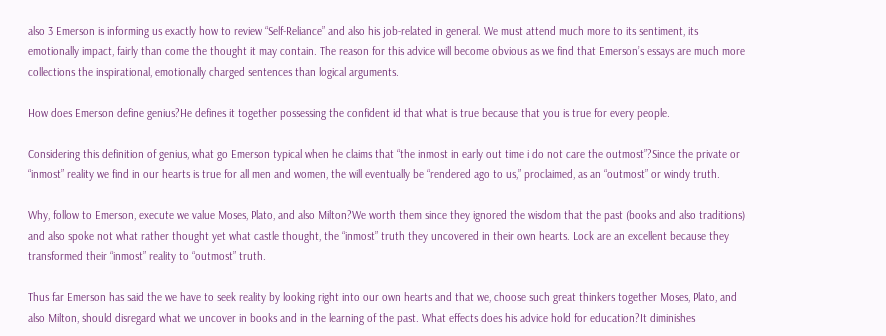also 3 Emerson is informing us exactly how to review “Self-Reliance” and also his job-related in general. We must attend much more to its sentiment, its emotionally impact, fairly than come the thought it may contain. The reason for this advice will become obvious as we find that Emerson’s essays are much more collections the inspirational, emotionally charged sentences than logical arguments.

How does Emerson define genius?He defines it together possessing the confident id that what is true because that you is true for every people.

Considering this definition of genius, what go Emerson typical when he claims that “the inmost in early out time i do not care the outmost”?Since the private or “inmost” reality we find in our hearts is true for all men and women, the will eventually be “rendered ago to us,” proclaimed, as an “outmost” or windy truth.

Why, follow to Emerson, execute we value Moses, Plato, and also Milton?We worth them since they ignored the wisdom that the past (books and also traditions) and also spoke not what rather thought yet what castle thought, the “inmost” truth they uncovered in their own hearts. Lock are an excellent because they transformed their “inmost” reality to “outmost” truth.

Thus far Emerson has said the we have to seek reality by looking right into our own hearts and that we, choose such great thinkers together Moses, Plato, and also Milton, should disregard what we uncover in books and in the learning of the past. What effects does his advice hold for education?It diminishes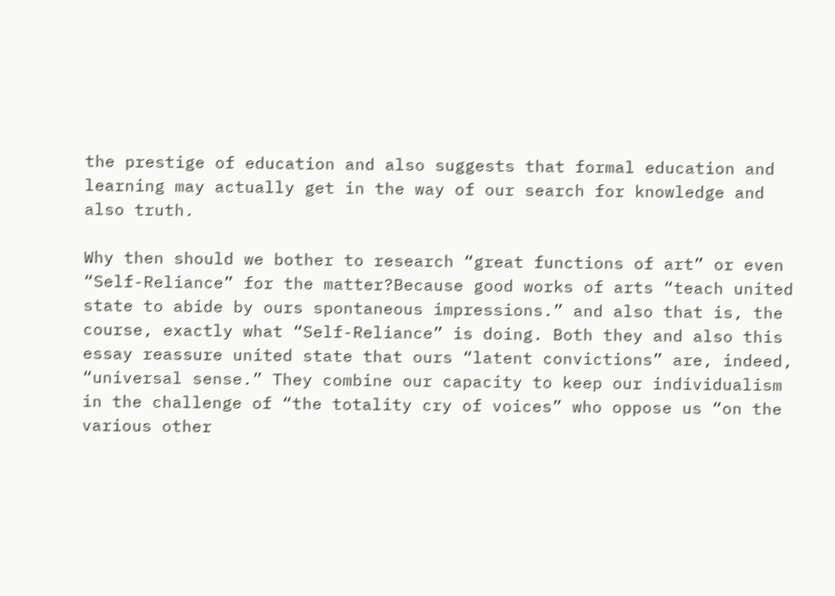the prestige of education and also suggests that formal education and learning may actually get in the way of our search for knowledge and also truth.

Why then should we bother to research “great functions of art” or even “Self-Reliance” for the matter?Because good works of arts “teach united state to abide by ours spontaneous impressions.” and also that is, the course, exactly what “Self-Reliance” is doing. Both they and also this essay reassure united state that ours “latent convictions” are, indeed, “universal sense.” They combine our capacity to keep our individualism in the challenge of “the totality cry of voices” who oppose us “on the various other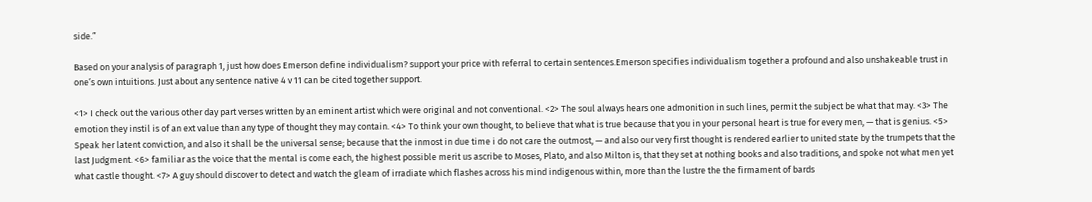side.”

Based on your analysis of paragraph 1, just how does Emerson define individualism? support your price with referral to certain sentences.Emerson specifies individualism together a profound and also unshakeable trust in one’s own intuitions. Just about any sentence native 4 v 11 can be cited together support.

<1> I check out the various other day part verses written by an eminent artist which were original and not conventional. <2> The soul always hears one admonition in such lines, permit the subject be what that may. <3> The emotion they instil is of an ext value than any type of thought they may contain. <4> To think your own thought, to believe that what is true because that you in your personal heart is true for every men, — that is genius. <5> Speak her latent conviction, and also it shall be the universal sense; because that the inmost in due time i do not care the outmost, — and also our very first thought is rendered earlier to united state by the trumpets that the last Judgment. <6> familiar as the voice that the mental is come each, the highest possible merit us ascribe to Moses, Plato, and also Milton is, that they set at nothing books and also traditions, and spoke not what men yet what castle thought. <7> A guy should discover to detect and watch the gleam of irradiate which flashes across his mind indigenous within, more than the lustre the the firmament of bards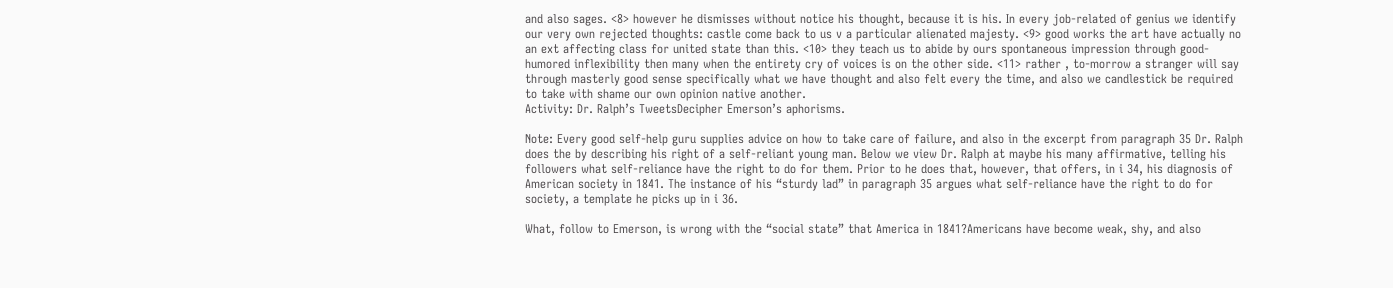and also sages. <8> however he dismisses without notice his thought, because it is his. In every job-related of genius we identify our very own rejected thoughts: castle come back to us v a particular alienated majesty. <9> good works the art have actually no an ext affecting class for united state than this. <10> they teach us to abide by ours spontaneous impression through good-humored inflexibility then many when the entirety cry of voices is on the other side. <11> rather , to-morrow a stranger will say through masterly good sense specifically what we have thought and also felt every the time, and also we candlestick be required to take with shame our own opinion native another.
Activity: Dr. Ralph’s TweetsDecipher Emerson’s aphorisms.

Note: Every good self-help guru supplies advice on how to take care of failure, and also in the excerpt from paragraph 35 Dr. Ralph does the by describing his right of a self-reliant young man. Below we view Dr. Ralph at maybe his many affirmative, telling his followers what self-reliance have the right to do for them. Prior to he does that, however, that offers, in i 34, his diagnosis of American society in 1841. The instance of his “sturdy lad” in paragraph 35 argues what self-reliance have the right to do for society, a template he picks up in i 36.

What, follow to Emerson, is wrong with the “social state” that America in 1841?Americans have become weak, shy, and also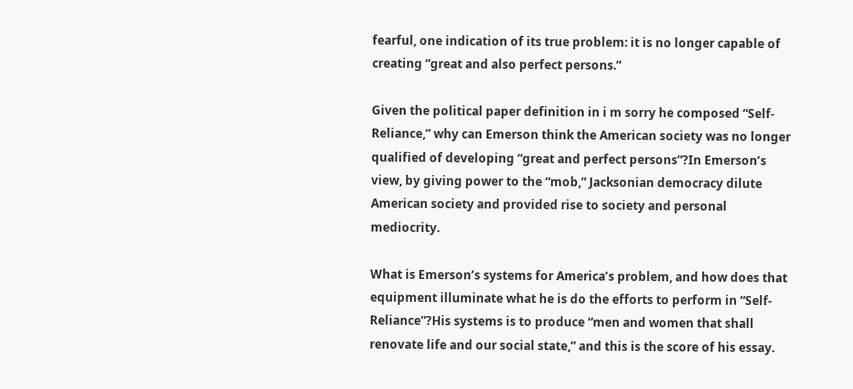fearful, one indication of its true problem: it is no longer capable of creating “great and also perfect persons.”

Given the political paper definition in i m sorry he composed “Self-Reliance,” why can Emerson think the American society was no longer qualified of developing “great and perfect persons”?In Emerson’s view, by giving power to the “mob,” Jacksonian democracy dilute American society and provided rise to society and personal mediocrity.

What is Emerson’s systems for America’s problem, and how does that equipment illuminate what he is do the efforts to perform in “Self-Reliance”?His systems is to produce “men and women that shall renovate life and our social state,” and this is the score of his essay.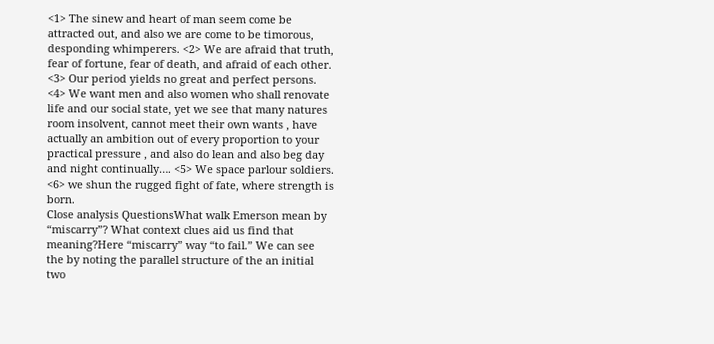<1> The sinew and heart of man seem come be attracted out, and also we are come to be timorous, desponding whimperers. <2> We are afraid that truth, fear of fortune, fear of death, and afraid of each other. <3> Our period yields no great and perfect persons. <4> We want men and also women who shall renovate life and our social state, yet we see that many natures room insolvent, cannot meet their own wants , have actually an ambition out of every proportion to your practical pressure , and also do lean and also beg day and night continually…. <5> We space parlour soldiers. <6> we shun the rugged fight of fate, where strength is born.
Close analysis QuestionsWhat walk Emerson mean by “miscarry”? What context clues aid us find that meaning?Here “miscarry” way “to fail.” We can see the by noting the parallel structure of the an initial two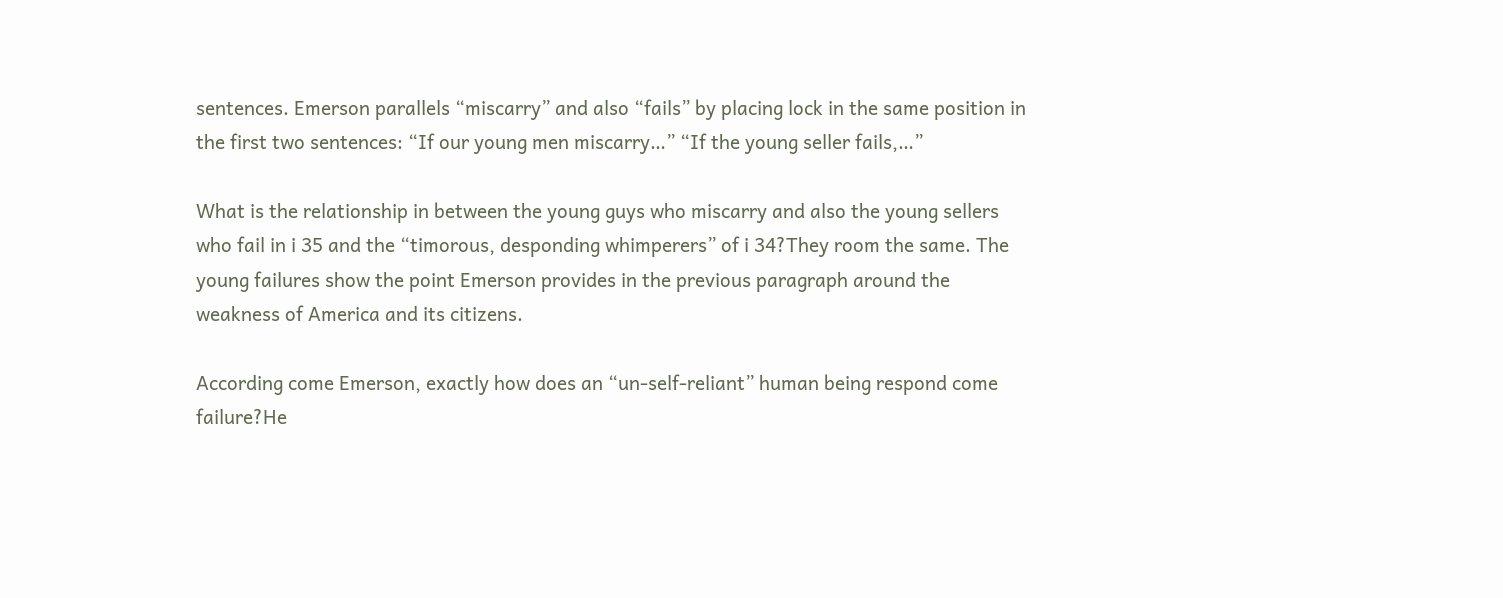sentences. Emerson parallels “miscarry” and also “fails” by placing lock in the same position in the first two sentences: “If our young men miscarry…” “If the young seller fails,…”

What is the relationship in between the young guys who miscarry and also the young sellers who fail in i 35 and the “timorous, desponding whimperers” of i 34?They room the same. The young failures show the point Emerson provides in the previous paragraph around the weakness of America and its citizens.

According come Emerson, exactly how does an “un-self-reliant” human being respond come failure?He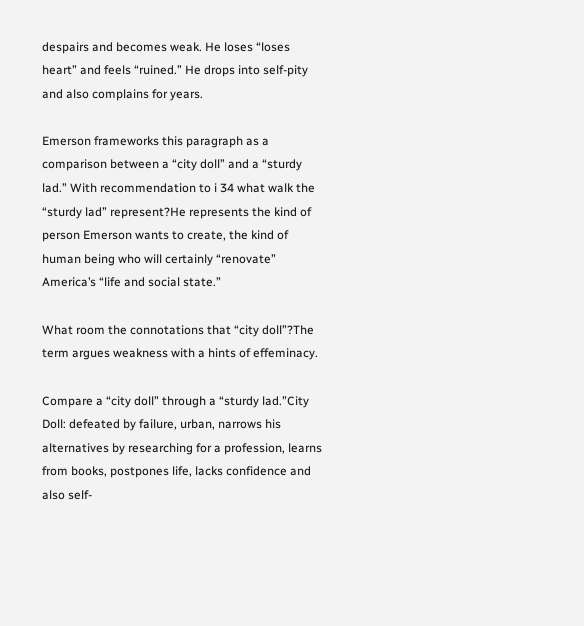despairs and becomes weak. He loses “loses heart” and feels “ruined.” He drops into self-pity and also complains for years.

Emerson frameworks this paragraph as a comparison between a “city doll” and a “sturdy lad.” With recommendation to i 34 what walk the “sturdy lad” represent?He represents the kind of person Emerson wants to create, the kind of human being who will certainly “renovate” America’s “life and social state.”

What room the connotations that “city doll”?The term argues weakness with a hints of effeminacy.

Compare a “city doll” through a “sturdy lad.”City Doll: defeated by failure, urban, narrows his alternatives by researching for a profession, learns from books, postpones life, lacks confidence and also self-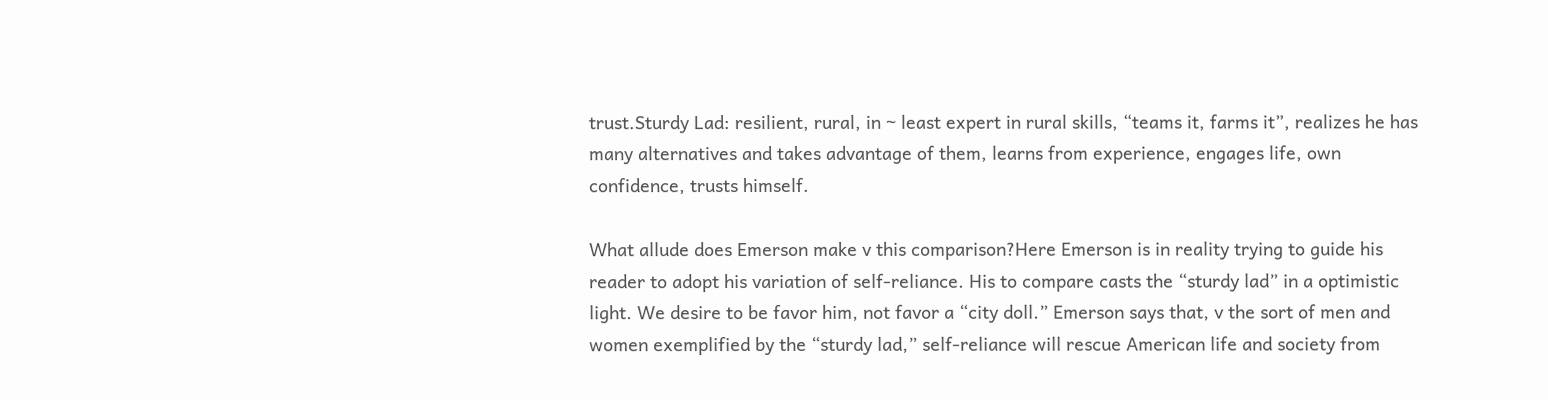trust.Sturdy Lad: resilient, rural, in ~ least expert in rural skills, “teams it, farms it”, realizes he has many alternatives and takes advantage of them, learns from experience, engages life, own confidence, trusts himself.

What allude does Emerson make v this comparison?Here Emerson is in reality trying to guide his reader to adopt his variation of self-reliance. His to compare casts the “sturdy lad” in a optimistic light. We desire to be favor him, not favor a “city doll.” Emerson says that, v the sort of men and women exemplified by the “sturdy lad,” self-reliance will rescue American life and society from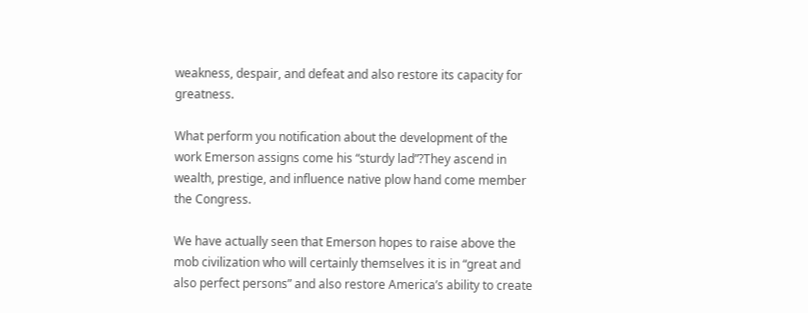weakness, despair, and defeat and also restore its capacity for greatness.

What perform you notification about the development of the work Emerson assigns come his “sturdy lad”?They ascend in wealth, prestige, and influence native plow hand come member the Congress.

We have actually seen that Emerson hopes to raise above the mob civilization who will certainly themselves it is in “great and also perfect persons” and also restore America’s ability to create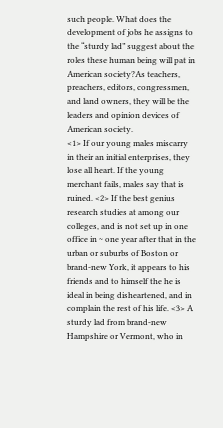such people. What does the development of jobs he assigns to the “sturdy lad” suggest about the roles these human being will pat in American society?As teachers, preachers, editors, congressmen, and land owners, they will be the leaders and opinion devices of American society.
<1> If our young males miscarry in their an initial enterprises, they lose all heart. If the young merchant fails, males say that is ruined. <2> If the best genius research studies at among our colleges, and is not set up in one office in ~ one year after that in the urban or suburbs of Boston or brand-new York, it appears to his friends and to himself the he is ideal in being disheartened, and in complain the rest of his life. <3> A sturdy lad from brand-new Hampshire or Vermont, who in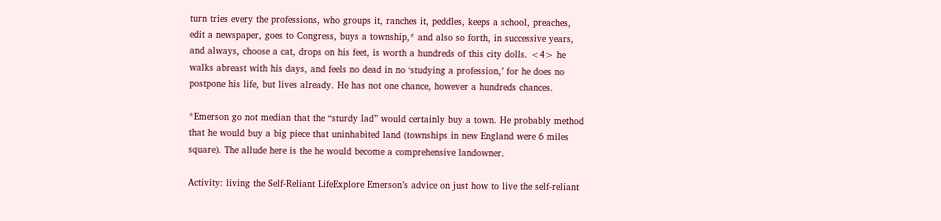turn tries every the professions, who groups it, ranches it, peddles, keeps a school, preaches, edit a newspaper, goes to Congress, buys a township,* and also so forth, in successive years, and always, choose a cat, drops on his feet, is worth a hundreds of this city dolls. <4> he walks abreast with his days, and feels no dead in no ‘studying a profession,’ for he does no postpone his life, but lives already. He has not one chance, however a hundreds chances.

*Emerson go not median that the “sturdy lad” would certainly buy a town. He probably method that he would buy a big piece that uninhabited land (townships in new England were 6 miles square). The allude here is the he would become a comprehensive landowner.

Activity: living the Self-Reliant LifeExplore Emerson’s advice on just how to live the self-reliant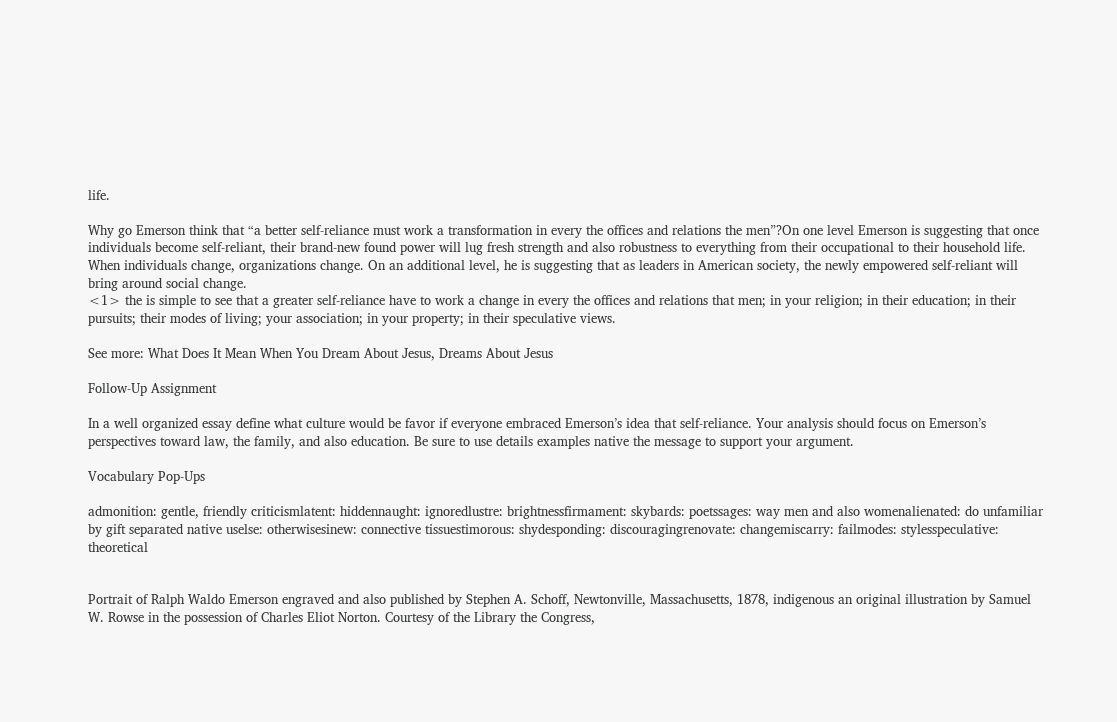life.

Why go Emerson think that “a better self-reliance must work a transformation in every the offices and relations the men”?On one level Emerson is suggesting that once individuals become self-reliant, their brand-new found power will lug fresh strength and also robustness to everything from their occupational to their household life. When individuals change, organizations change. On an additional level, he is suggesting that as leaders in American society, the newly empowered self-reliant will bring around social change.
<1> the is simple to see that a greater self-reliance have to work a change in every the offices and relations that men; in your religion; in their education; in their pursuits; their modes of living; your association; in your property; in their speculative views.

See more: What Does It Mean When You Dream About Jesus, Dreams About Jesus

Follow-Up Assignment

In a well organized essay define what culture would be favor if everyone embraced Emerson’s idea that self-reliance. Your analysis should focus on Emerson’s perspectives toward law, the family, and also education. Be sure to use details examples native the message to support your argument.

Vocabulary Pop-Ups

admonition: gentle, friendly criticismlatent: hiddennaught: ignoredlustre: brightnessfirmament: skybards: poetssages: way men and also womenalienated: do unfamiliar by gift separated native uselse: otherwisesinew: connective tissuestimorous: shydesponding: discouragingrenovate: changemiscarry: failmodes: stylesspeculative: theoretical


Portrait of Ralph Waldo Emerson engraved and also published by Stephen A. Schoff, Newtonville, Massachusetts, 1878, indigenous an original illustration by Samuel W. Rowse in the possession of Charles Eliot Norton. Courtesy of the Library the Congress,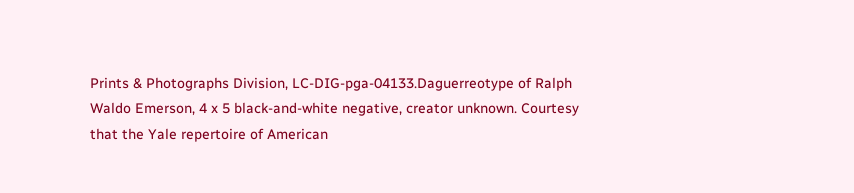Prints & Photographs Division, LC-DIG-pga-04133.Daguerreotype of Ralph Waldo Emerson, 4 x 5 black-and-white negative, creator unknown. Courtesy that the Yale repertoire of American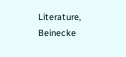Literature, Beinecke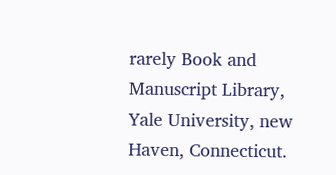rarely Book and Manuscript Library, Yale University, new Haven, Connecticut.